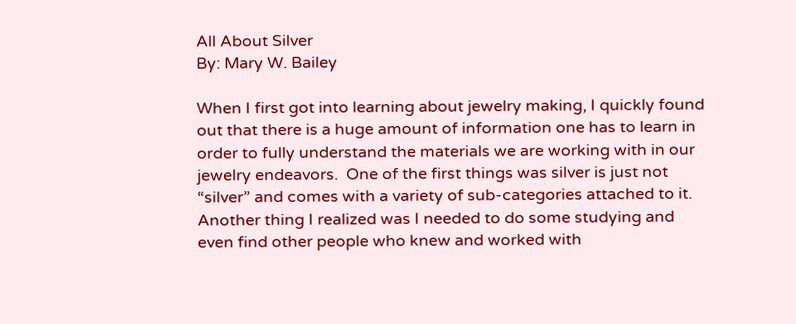All About Silver
By: Mary W. Bailey

When I first got into learning about jewelry making, I quickly found out that there is a huge amount of information one has to learn in order to fully understand the materials we are working with in our jewelry endeavors.  One of the first things was silver is just not “silver” and comes with a variety of sub-categories attached to it.  Another thing I realized was I needed to do some studying and even find other people who knew and worked with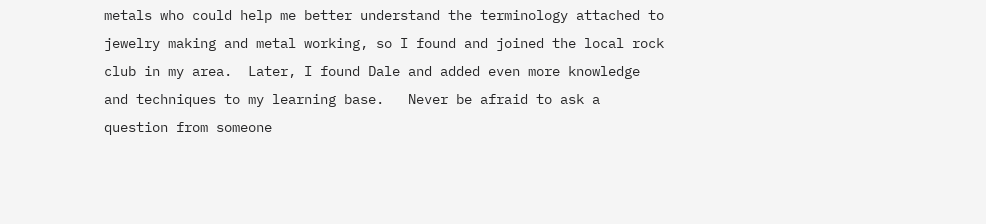metals who could help me better understand the terminology attached to jewelry making and metal working, so I found and joined the local rock club in my area.  Later, I found Dale and added even more knowledge and techniques to my learning base.   Never be afraid to ask a question from someone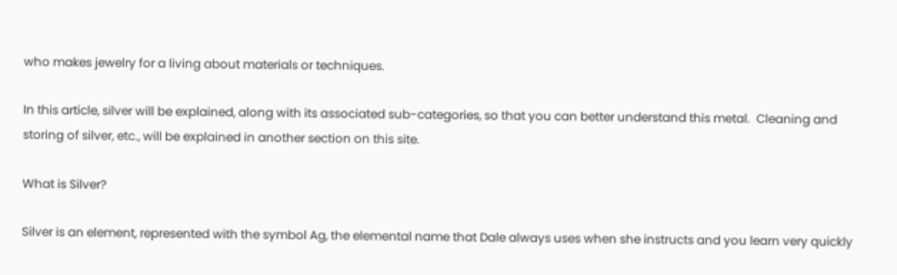who makes jewelry for a living about materials or techniques.

In this article, silver will be explained, along with its associated sub-categories, so that you can better understand this metal.  Cleaning and storing of silver, etc., will be explained in another section on this site.

What is Silver?

Silver is an element, represented with the symbol Ag, the elemental name that Dale always uses when she instructs and you learn very quickly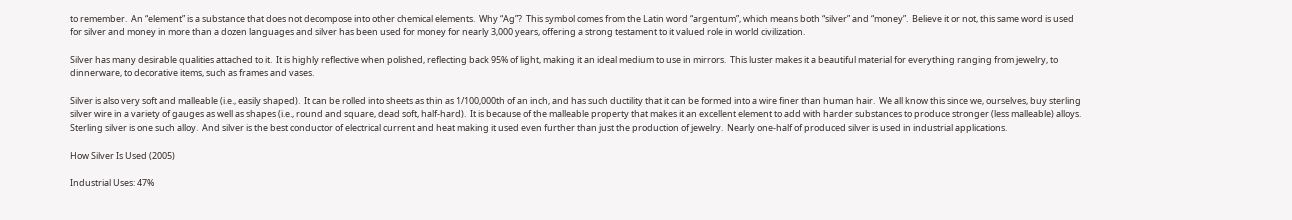to remember.  An “element” is a substance that does not decompose into other chemical elements.  Why “Ag”?  This symbol comes from the Latin word “argentum”, which means both “silver” and “money”.  Believe it or not, this same word is used for silver and money in more than a dozen languages and silver has been used for money for nearly 3,000 years, offering a strong testament to it valued role in world civilization.

Silver has many desirable qualities attached to it.  It is highly reflective when polished, reflecting back 95% of light, making it an ideal medium to use in mirrors.  This luster makes it a beautiful material for everything ranging from jewelry, to dinnerware, to decorative items, such as frames and vases.

Silver is also very soft and malleable (i.e., easily shaped).  It can be rolled into sheets as thin as 1/100,000th of an inch, and has such ductility that it can be formed into a wire finer than human hair.  We all know this since we, ourselves, buy sterling silver wire in a variety of gauges as well as shapes (i.e., round and square, dead soft, half-hard).  It is because of the malleable property that makes it an excellent element to add with harder substances to produce stronger (less malleable) alloys. Sterling silver is one such alloy.  And silver is the best conductor of electrical current and heat making it used even further than just the production of jewelry.  Nearly one-half of produced silver is used in industrial applications.

How Silver Is Used (2005)

Industrial Uses: 47%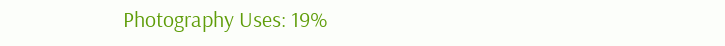Photography Uses: 19%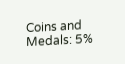Coins and Medals: 5%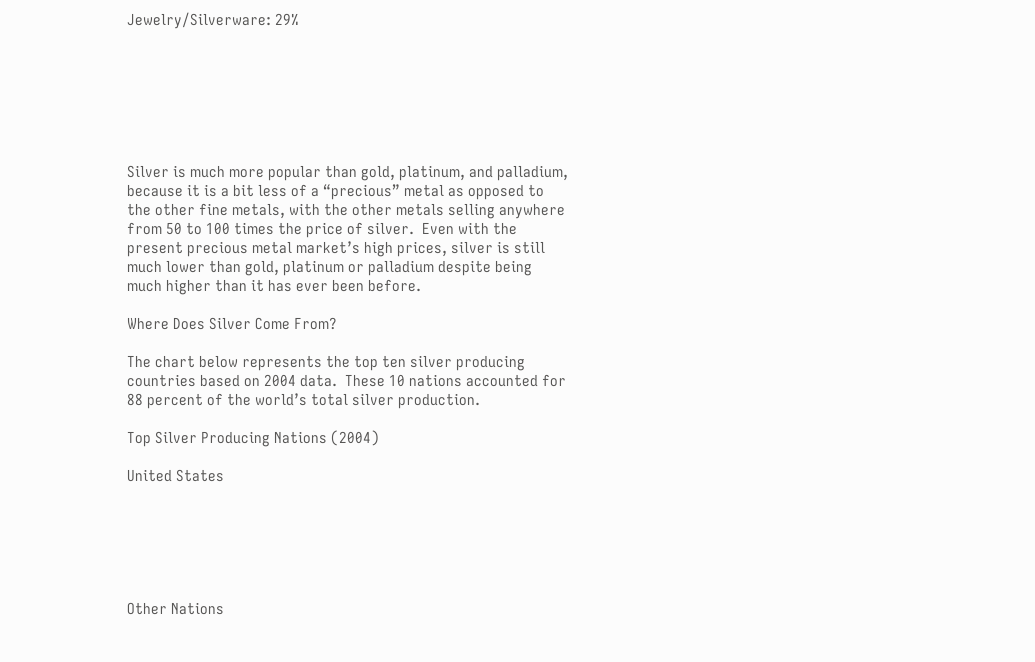Jewelry/Silverware: 29%







Silver is much more popular than gold, platinum, and palladium, because it is a bit less of a “precious” metal as opposed to the other fine metals, with the other metals selling anywhere from 50 to 100 times the price of silver.  Even with the present precious metal market’s high prices, silver is still much lower than gold, platinum or palladium despite being much higher than it has ever been before.

Where Does Silver Come From?

The chart below represents the top ten silver producing countries based on 2004 data.  These 10 nations accounted for 88 percent of the world’s total silver production.

Top Silver Producing Nations (2004)

United States






Other Nations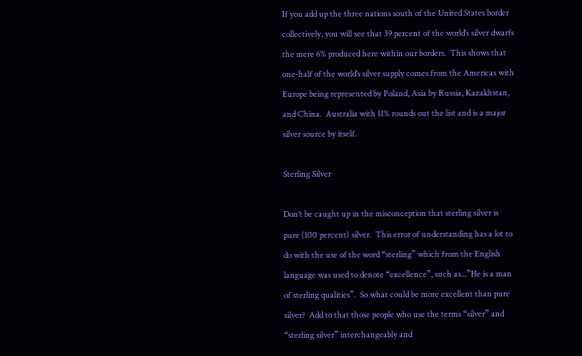If you add up the three nations south of the United States border collectively, you will see that 39 percent of the world’s silver dwarfs the mere 6% produced here within our borders.  This shows that one-half of the world’s silver supply comes from the Americas with Europe being represented by Poland, Asia by Russia, Kazakhstan, and China.  Australia with 11% rounds out the list and is a major silver source by itself.

Sterling Silver

Don’t be caught up in the misconception that sterling silver is pure (100 percent) silver.  This error of understanding has a lot to do with the use of the word “sterling” which from the English language was used to denote “excellence”, such as...”He is a man of sterling qualities”.  So what could be more excellent than pure silver?  Add to that those people who use the terms “silver” and “sterling silver” interchangeably and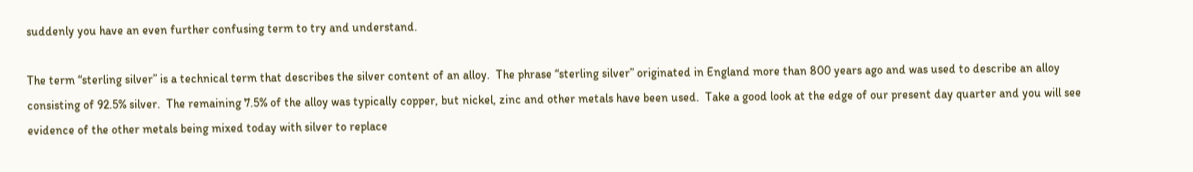suddenly you have an even further confusing term to try and understand.

The term “sterling silver” is a technical term that describes the silver content of an alloy.  The phrase “sterling silver” originated in England more than 800 years ago and was used to describe an alloy consisting of 92.5% silver.  The remaining 7.5% of the alloy was typically copper, but nickel, zinc and other metals have been used.  Take a good look at the edge of our present day quarter and you will see evidence of the other metals being mixed today with silver to replace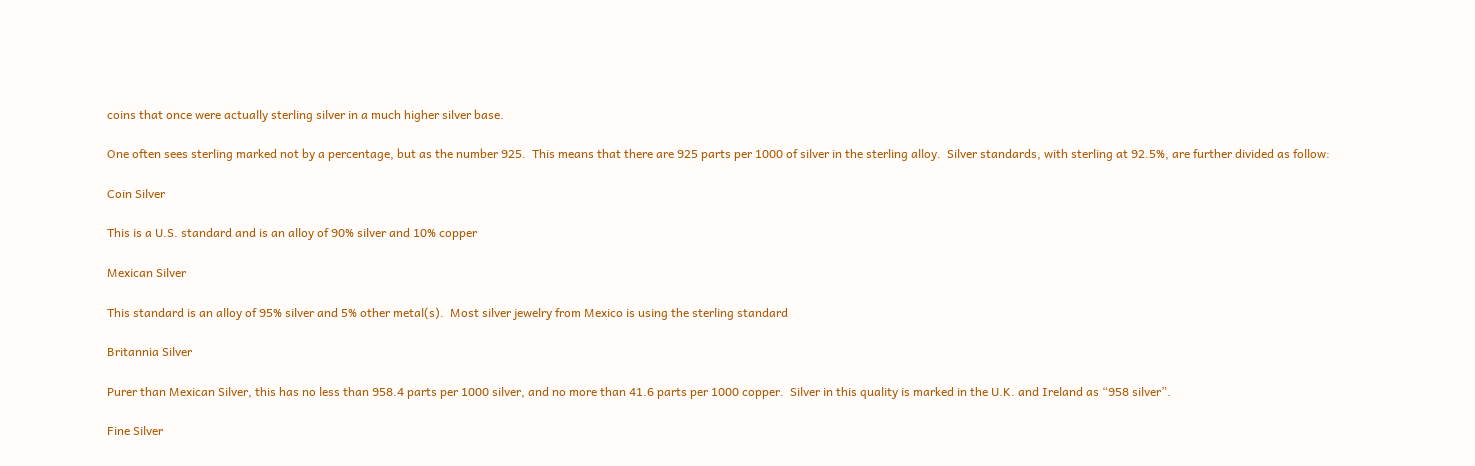coins that once were actually sterling silver in a much higher silver base.

One often sees sterling marked not by a percentage, but as the number 925.  This means that there are 925 parts per 1000 of silver in the sterling alloy.  Silver standards, with sterling at 92.5%, are further divided as follow:

Coin Silver

This is a U.S. standard and is an alloy of 90% silver and 10% copper

Mexican Silver

This standard is an alloy of 95% silver and 5% other metal(s).  Most silver jewelry from Mexico is using the sterling standard

Britannia Silver

Purer than Mexican Silver, this has no less than 958.4 parts per 1000 silver, and no more than 41.6 parts per 1000 copper.  Silver in this quality is marked in the U.K. and Ireland as “958 silver”.

Fine Silver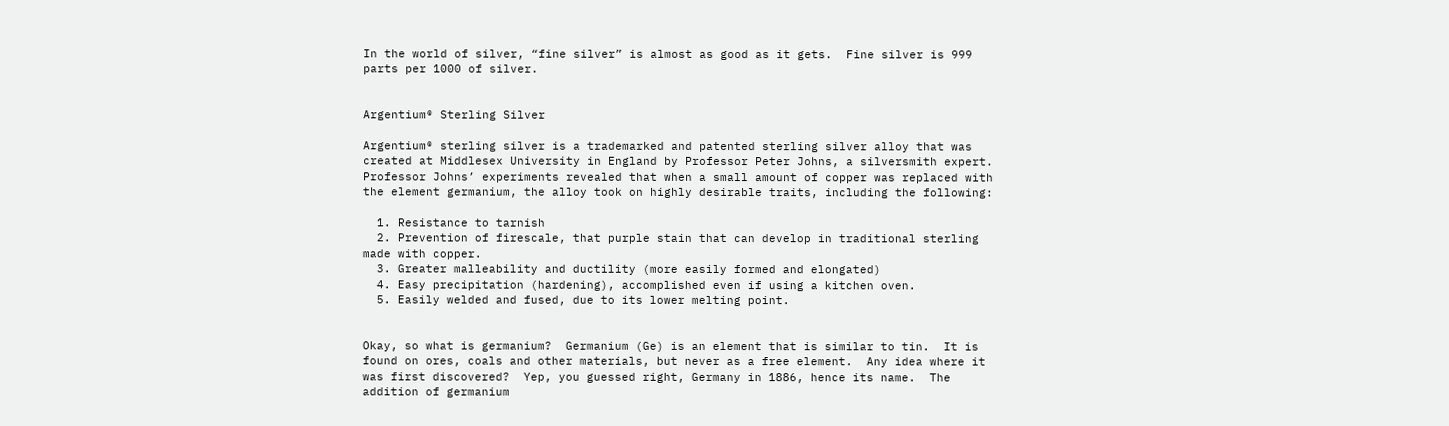In the world of silver, “fine silver” is almost as good as it gets.  Fine silver is 999 parts per 1000 of silver.


Argentium® Sterling Silver

Argentium® sterling silver is a trademarked and patented sterling silver alloy that was created at Middlesex University in England by Professor Peter Johns, a silversmith expert.  Professor Johns’ experiments revealed that when a small amount of copper was replaced with the element germanium, the alloy took on highly desirable traits, including the following:

  1. Resistance to tarnish
  2. Prevention of firescale, that purple stain that can develop in traditional sterling made with copper.
  3. Greater malleability and ductility (more easily formed and elongated)
  4. Easy precipitation (hardening), accomplished even if using a kitchen oven.
  5. Easily welded and fused, due to its lower melting point.


Okay, so what is germanium?  Germanium (Ge) is an element that is similar to tin.  It is found on ores, coals and other materials, but never as a free element.  Any idea where it was first discovered?  Yep, you guessed right, Germany in 1886, hence its name.  The addition of germanium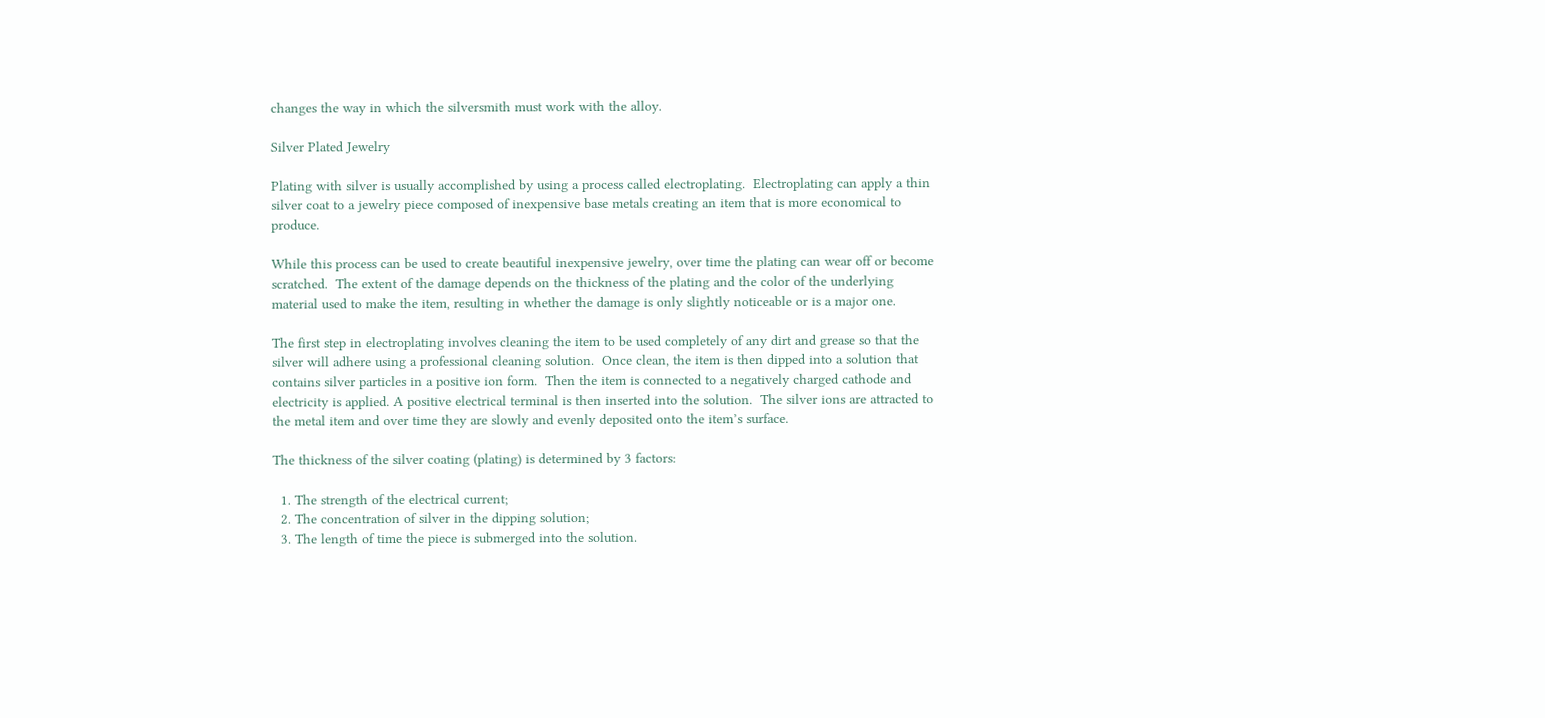changes the way in which the silversmith must work with the alloy.

Silver Plated Jewelry

Plating with silver is usually accomplished by using a process called electroplating.  Electroplating can apply a thin silver coat to a jewelry piece composed of inexpensive base metals creating an item that is more economical to produce.

While this process can be used to create beautiful inexpensive jewelry, over time the plating can wear off or become scratched.  The extent of the damage depends on the thickness of the plating and the color of the underlying material used to make the item, resulting in whether the damage is only slightly noticeable or is a major one.

The first step in electroplating involves cleaning the item to be used completely of any dirt and grease so that the silver will adhere using a professional cleaning solution.  Once clean, the item is then dipped into a solution that contains silver particles in a positive ion form.  Then the item is connected to a negatively charged cathode and electricity is applied. A positive electrical terminal is then inserted into the solution.  The silver ions are attracted to the metal item and over time they are slowly and evenly deposited onto the item’s surface.

The thickness of the silver coating (plating) is determined by 3 factors:

  1. The strength of the electrical current;
  2. The concentration of silver in the dipping solution;
  3. The length of time the piece is submerged into the solution.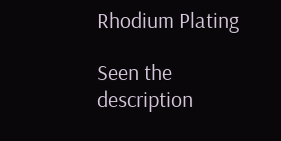Rhodium Plating

Seen the description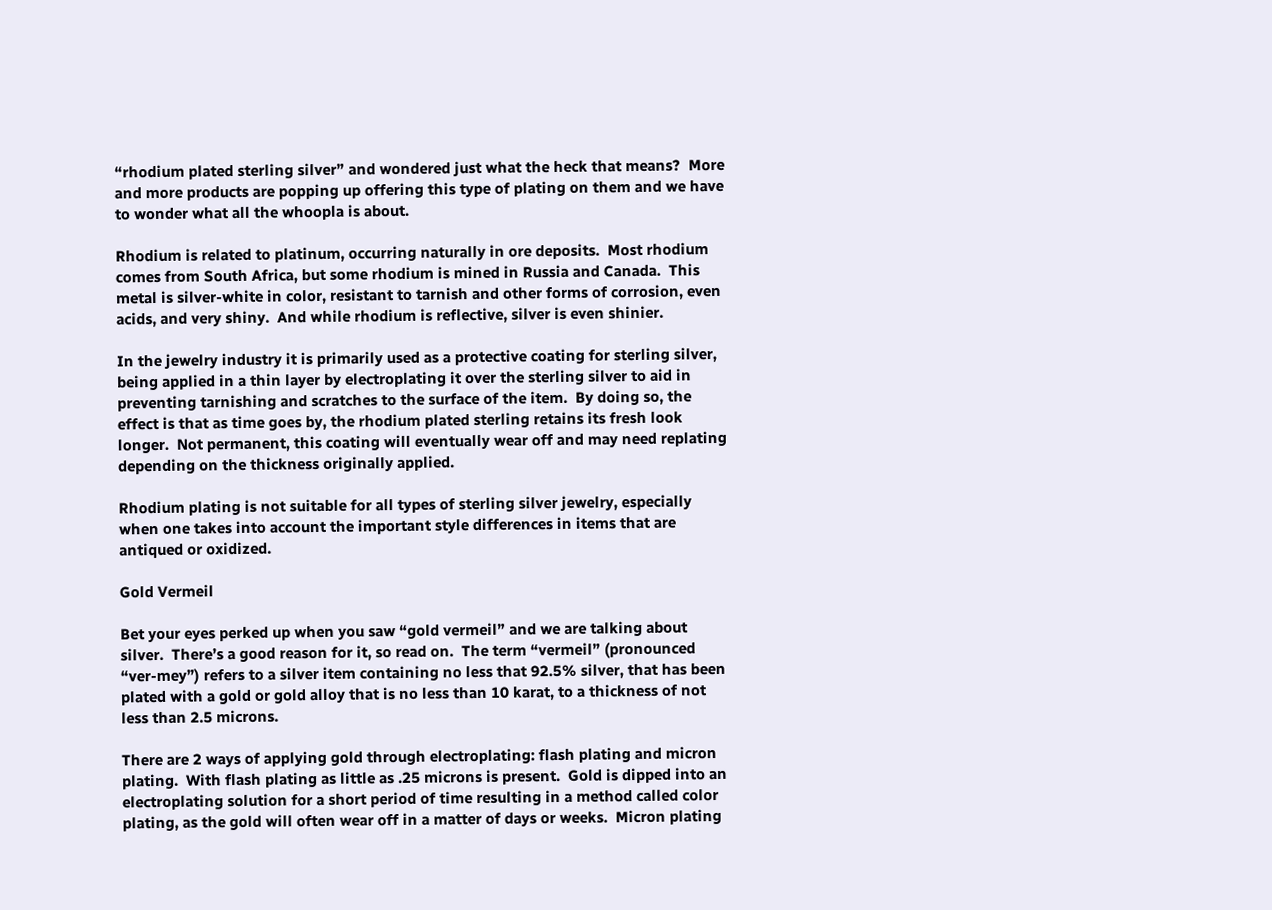“rhodium plated sterling silver” and wondered just what the heck that means?  More and more products are popping up offering this type of plating on them and we have to wonder what all the whoopla is about.

Rhodium is related to platinum, occurring naturally in ore deposits.  Most rhodium comes from South Africa, but some rhodium is mined in Russia and Canada.  This metal is silver-white in color, resistant to tarnish and other forms of corrosion, even acids, and very shiny.  And while rhodium is reflective, silver is even shinier.

In the jewelry industry it is primarily used as a protective coating for sterling silver, being applied in a thin layer by electroplating it over the sterling silver to aid in preventing tarnishing and scratches to the surface of the item.  By doing so, the effect is that as time goes by, the rhodium plated sterling retains its fresh look longer.  Not permanent, this coating will eventually wear off and may need replating depending on the thickness originally applied.

Rhodium plating is not suitable for all types of sterling silver jewelry, especially when one takes into account the important style differences in items that are antiqued or oxidized.

Gold Vermeil

Bet your eyes perked up when you saw “gold vermeil” and we are talking about silver.  There’s a good reason for it, so read on.  The term “vermeil” (pronounced “ver-mey”) refers to a silver item containing no less that 92.5% silver, that has been plated with a gold or gold alloy that is no less than 10 karat, to a thickness of not less than 2.5 microns.

There are 2 ways of applying gold through electroplating: flash plating and micron plating.  With flash plating as little as .25 microns is present.  Gold is dipped into an electroplating solution for a short period of time resulting in a method called color plating, as the gold will often wear off in a matter of days or weeks.  Micron plating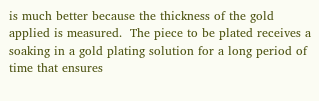is much better because the thickness of the gold applied is measured.  The piece to be plated receives a soaking in a gold plating solution for a long period of time that ensures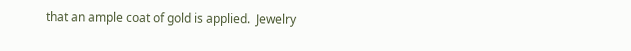that an ample coat of gold is applied.  Jewelry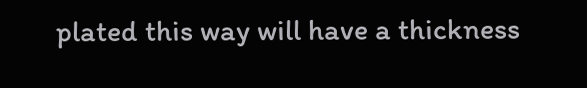plated this way will have a thickness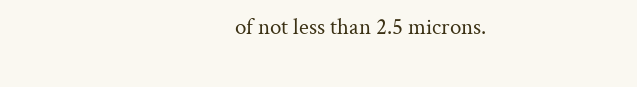of not less than 2.5 microns.